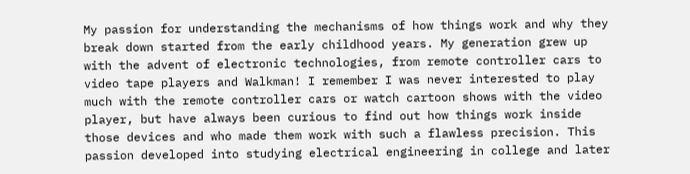My passion for understanding the mechanisms of how things work and why they break down started from the early childhood years. My generation grew up with the advent of electronic technologies, from remote controller cars to video tape players and Walkman! I remember I was never interested to play much with the remote controller cars or watch cartoon shows with the video player, but have always been curious to find out how things work inside those devices and who made them work with such a flawless precision. This passion developed into studying electrical engineering in college and later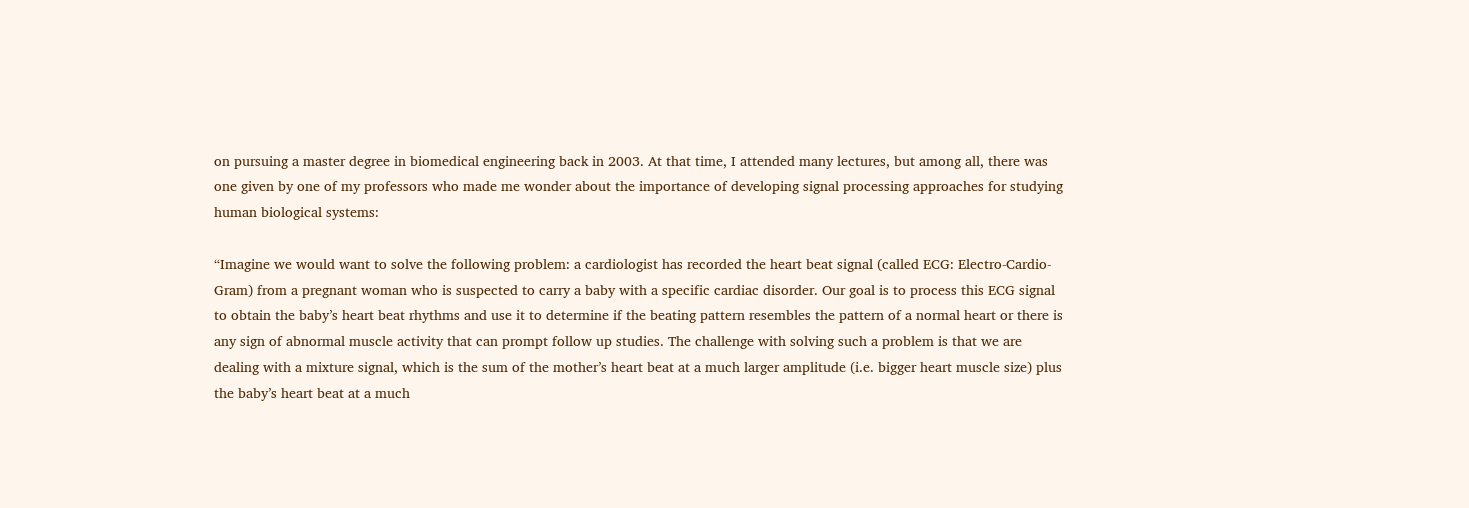on pursuing a master degree in biomedical engineering back in 2003. At that time, I attended many lectures, but among all, there was one given by one of my professors who made me wonder about the importance of developing signal processing approaches for studying human biological systems:

“Imagine we would want to solve the following problem: a cardiologist has recorded the heart beat signal (called ECG: Electro-Cardio-Gram) from a pregnant woman who is suspected to carry a baby with a specific cardiac disorder. Our goal is to process this ECG signal to obtain the baby’s heart beat rhythms and use it to determine if the beating pattern resembles the pattern of a normal heart or there is any sign of abnormal muscle activity that can prompt follow up studies. The challenge with solving such a problem is that we are dealing with a mixture signal, which is the sum of the mother’s heart beat at a much larger amplitude (i.e. bigger heart muscle size) plus the baby’s heart beat at a much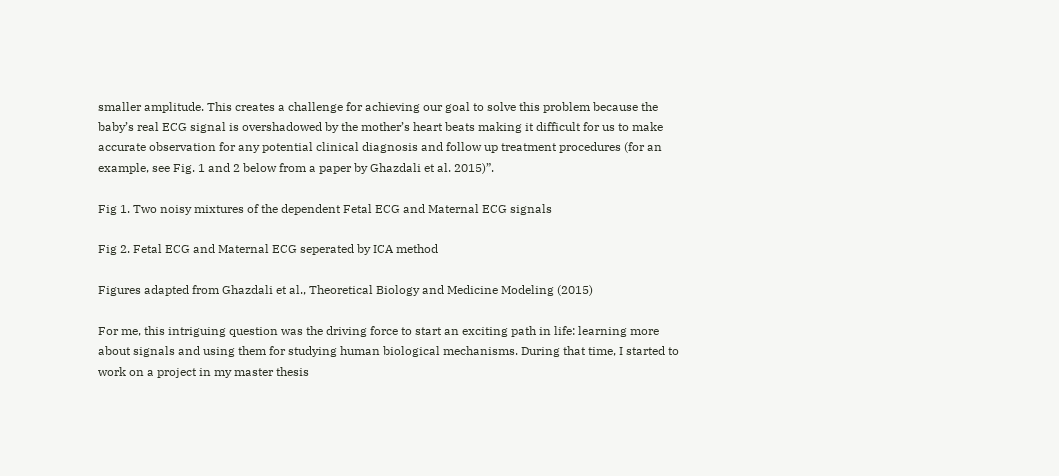smaller amplitude. This creates a challenge for achieving our goal to solve this problem because the baby’s real ECG signal is overshadowed by the mother’s heart beats making it difficult for us to make accurate observation for any potential clinical diagnosis and follow up treatment procedures (for an example, see Fig. 1 and 2 below from a paper by Ghazdali et al. 2015)”.

Fig 1. Two noisy mixtures of the dependent Fetal ECG and Maternal ECG signals

Fig 2. Fetal ECG and Maternal ECG seperated by ICA method

Figures adapted from Ghazdali et al., Theoretical Biology and Medicine Modeling (2015)

For me, this intriguing question was the driving force to start an exciting path in life: learning more about signals and using them for studying human biological mechanisms. During that time, I started to work on a project in my master thesis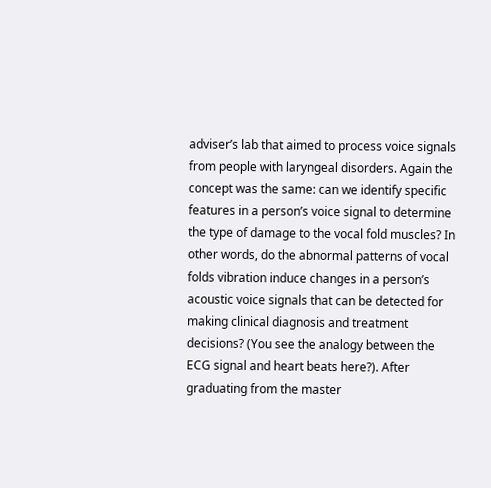adviser’s lab that aimed to process voice signals from people with laryngeal disorders. Again the concept was the same: can we identify specific features in a person’s voice signal to determine the type of damage to the vocal fold muscles? In other words, do the abnormal patterns of vocal folds vibration induce changes in a person’s acoustic voice signals that can be detected for making clinical diagnosis and treatment decisions? (You see the analogy between the ECG signal and heart beats here?). After graduating from the master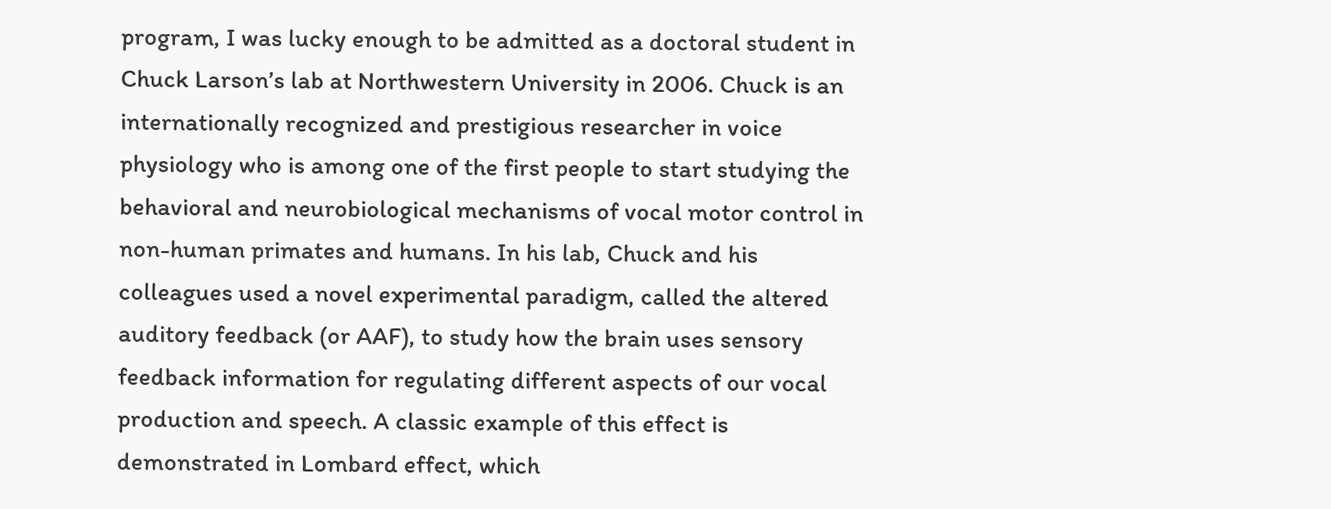program, I was lucky enough to be admitted as a doctoral student in Chuck Larson’s lab at Northwestern University in 2006. Chuck is an internationally recognized and prestigious researcher in voice physiology who is among one of the first people to start studying the behavioral and neurobiological mechanisms of vocal motor control in non-human primates and humans. In his lab, Chuck and his colleagues used a novel experimental paradigm, called the altered auditory feedback (or AAF), to study how the brain uses sensory feedback information for regulating different aspects of our vocal production and speech. A classic example of this effect is demonstrated in Lombard effect, which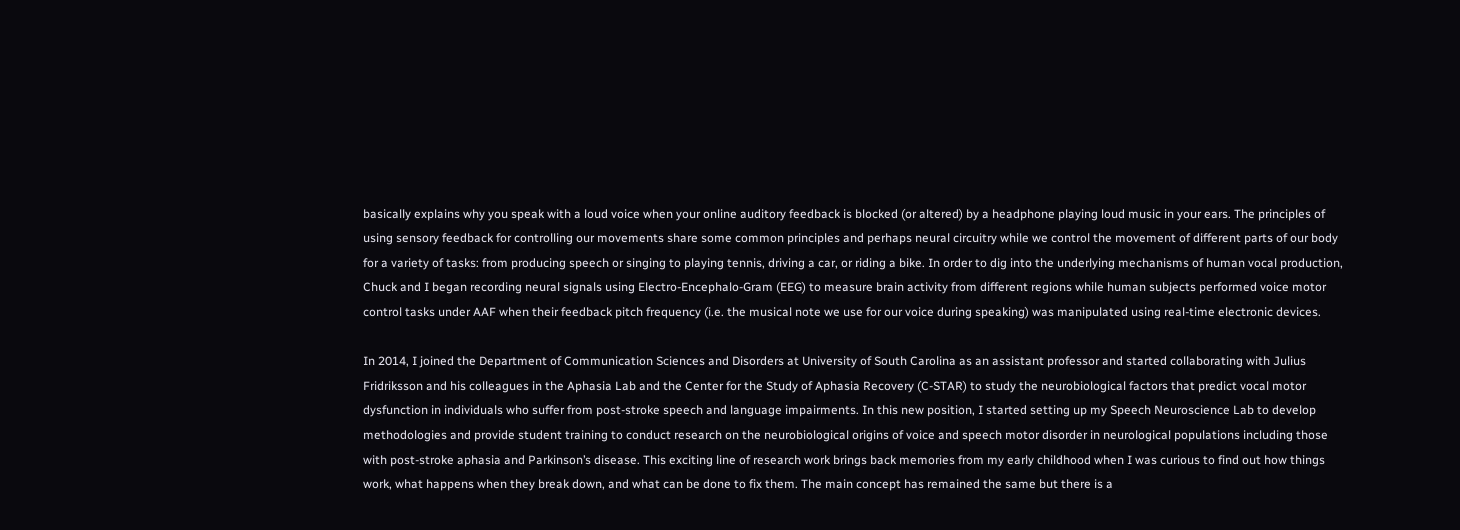basically explains why you speak with a loud voice when your online auditory feedback is blocked (or altered) by a headphone playing loud music in your ears. The principles of using sensory feedback for controlling our movements share some common principles and perhaps neural circuitry while we control the movement of different parts of our body for a variety of tasks: from producing speech or singing to playing tennis, driving a car, or riding a bike. In order to dig into the underlying mechanisms of human vocal production, Chuck and I began recording neural signals using Electro-Encephalo-Gram (EEG) to measure brain activity from different regions while human subjects performed voice motor control tasks under AAF when their feedback pitch frequency (i.e. the musical note we use for our voice during speaking) was manipulated using real-time electronic devices.

In 2014, I joined the Department of Communication Sciences and Disorders at University of South Carolina as an assistant professor and started collaborating with Julius Fridriksson and his colleagues in the Aphasia Lab and the Center for the Study of Aphasia Recovery (C-STAR) to study the neurobiological factors that predict vocal motor dysfunction in individuals who suffer from post-stroke speech and language impairments. In this new position, I started setting up my Speech Neuroscience Lab to develop methodologies and provide student training to conduct research on the neurobiological origins of voice and speech motor disorder in neurological populations including those with post-stroke aphasia and Parkinson’s disease. This exciting line of research work brings back memories from my early childhood when I was curious to find out how things work, what happens when they break down, and what can be done to fix them. The main concept has remained the same but there is a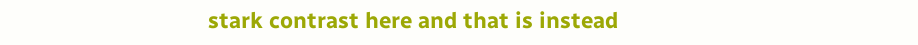stark contrast here and that is instead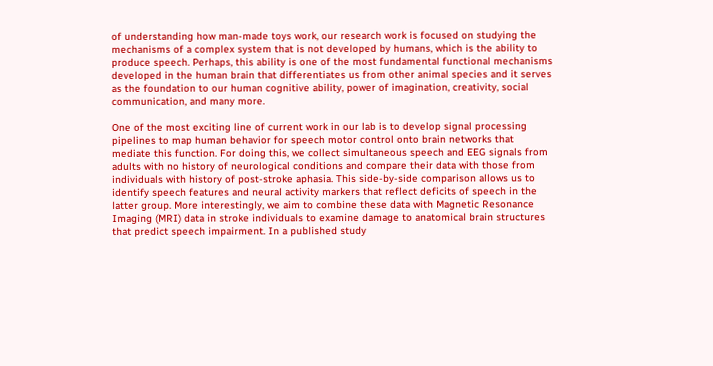of understanding how man-made toys work, our research work is focused on studying the mechanisms of a complex system that is not developed by humans, which is the ability to produce speech. Perhaps, this ability is one of the most fundamental functional mechanisms developed in the human brain that differentiates us from other animal species and it serves as the foundation to our human cognitive ability, power of imagination, creativity, social communication, and many more.

One of the most exciting line of current work in our lab is to develop signal processing pipelines to map human behavior for speech motor control onto brain networks that mediate this function. For doing this, we collect simultaneous speech and EEG signals from adults with no history of neurological conditions and compare their data with those from individuals with history of post-stroke aphasia. This side-by-side comparison allows us to identify speech features and neural activity markers that reflect deficits of speech in the latter group. More interestingly, we aim to combine these data with Magnetic Resonance Imaging (MRI) data in stroke individuals to examine damage to anatomical brain structures that predict speech impairment. In a published study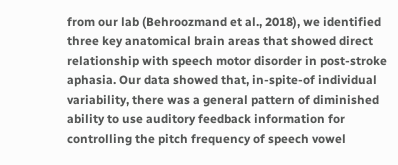from our lab (Behroozmand et al., 2018), we identified three key anatomical brain areas that showed direct relationship with speech motor disorder in post-stroke aphasia. Our data showed that, in-spite-of individual variability, there was a general pattern of diminished ability to use auditory feedback information for controlling the pitch frequency of speech vowel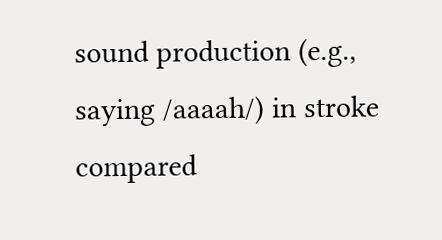sound production (e.g., saying /aaaah/) in stroke compared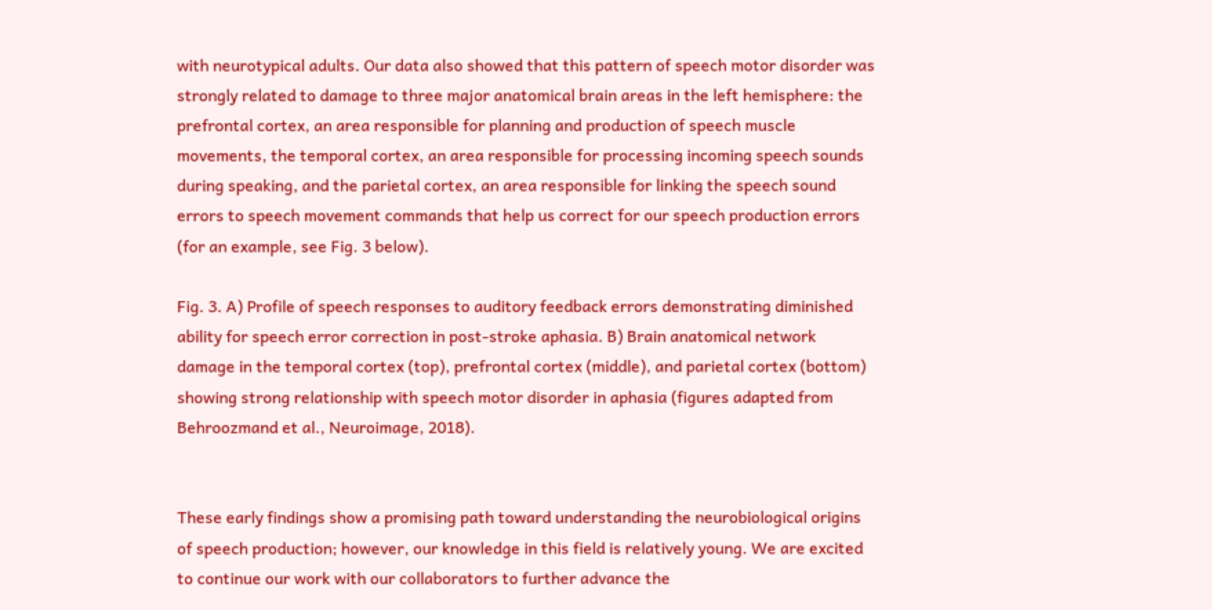with neurotypical adults. Our data also showed that this pattern of speech motor disorder was strongly related to damage to three major anatomical brain areas in the left hemisphere: the prefrontal cortex, an area responsible for planning and production of speech muscle movements, the temporal cortex, an area responsible for processing incoming speech sounds during speaking, and the parietal cortex, an area responsible for linking the speech sound errors to speech movement commands that help us correct for our speech production errors (for an example, see Fig. 3 below).

Fig. 3. A) Profile of speech responses to auditory feedback errors demonstrating diminished ability for speech error correction in post-stroke aphasia. B) Brain anatomical network damage in the temporal cortex (top), prefrontal cortex (middle), and parietal cortex (bottom) showing strong relationship with speech motor disorder in aphasia (figures adapted from Behroozmand et al., Neuroimage, 2018).


These early findings show a promising path toward understanding the neurobiological origins of speech production; however, our knowledge in this field is relatively young. We are excited to continue our work with our collaborators to further advance the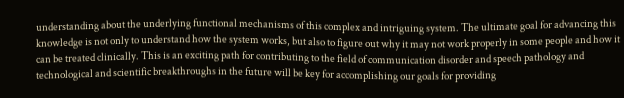understanding about the underlying functional mechanisms of this complex and intriguing system. The ultimate goal for advancing this knowledge is not only to understand how the system works, but also to figure out why it may not work properly in some people and how it can be treated clinically. This is an exciting path for contributing to the field of communication disorder and speech pathology and technological and scientific breakthroughs in the future will be key for accomplishing our goals for providing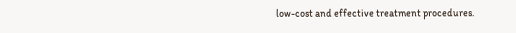low-cost and effective treatment procedures.